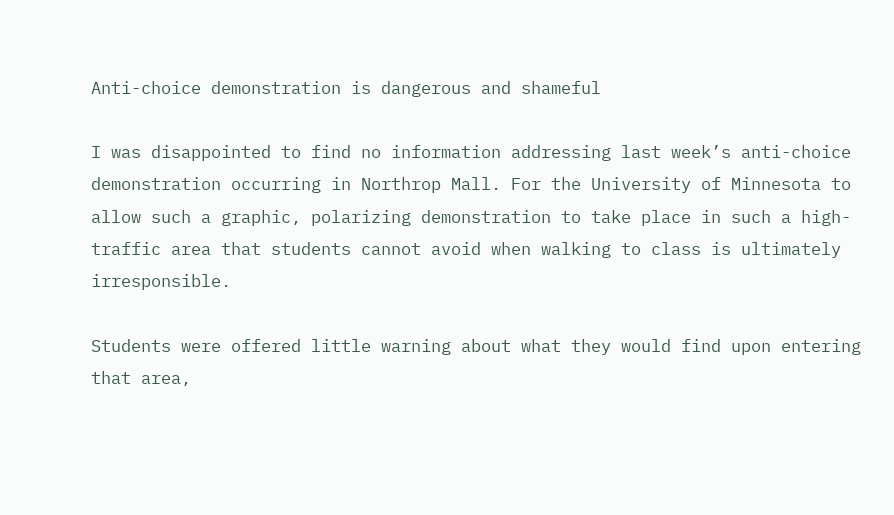Anti-choice demonstration is dangerous and shameful

I was disappointed to find no information addressing last week’s anti-choice demonstration occurring in Northrop Mall. For the University of Minnesota to allow such a graphic, polarizing demonstration to take place in such a high-traffic area that students cannot avoid when walking to class is ultimately irresponsible.

Students were offered little warning about what they would find upon entering that area,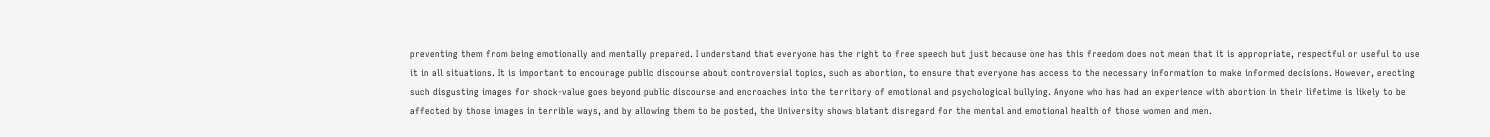preventing them from being emotionally and mentally prepared. I understand that everyone has the right to free speech but just because one has this freedom does not mean that it is appropriate, respectful or useful to use it in all situations. It is important to encourage public discourse about controversial topics, such as abortion, to ensure that everyone has access to the necessary information to make informed decisions. However, erecting such disgusting images for shock-value goes beyond public discourse and encroaches into the territory of emotional and psychological bullying. Anyone who has had an experience with abortion in their lifetime is likely to be affected by those images in terrible ways, and by allowing them to be posted, the University shows blatant disregard for the mental and emotional health of those women and men.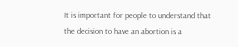It is important for people to understand that the decision to have an abortion is a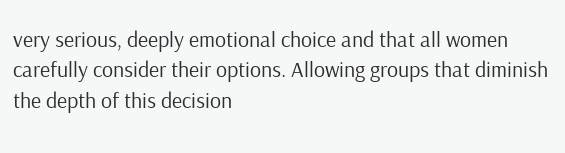very serious, deeply emotional choice and that all women carefully consider their options. Allowing groups that diminish the depth of this decision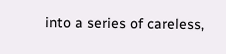into a series of careless,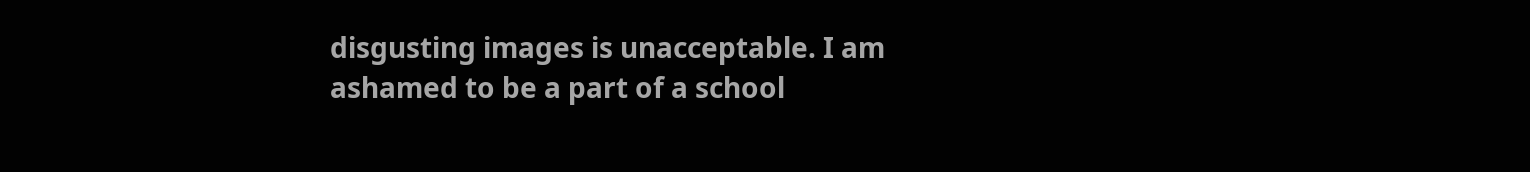disgusting images is unacceptable. I am ashamed to be a part of a school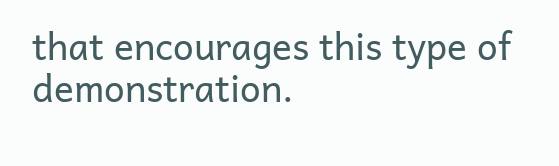that encourages this type of demonstration.